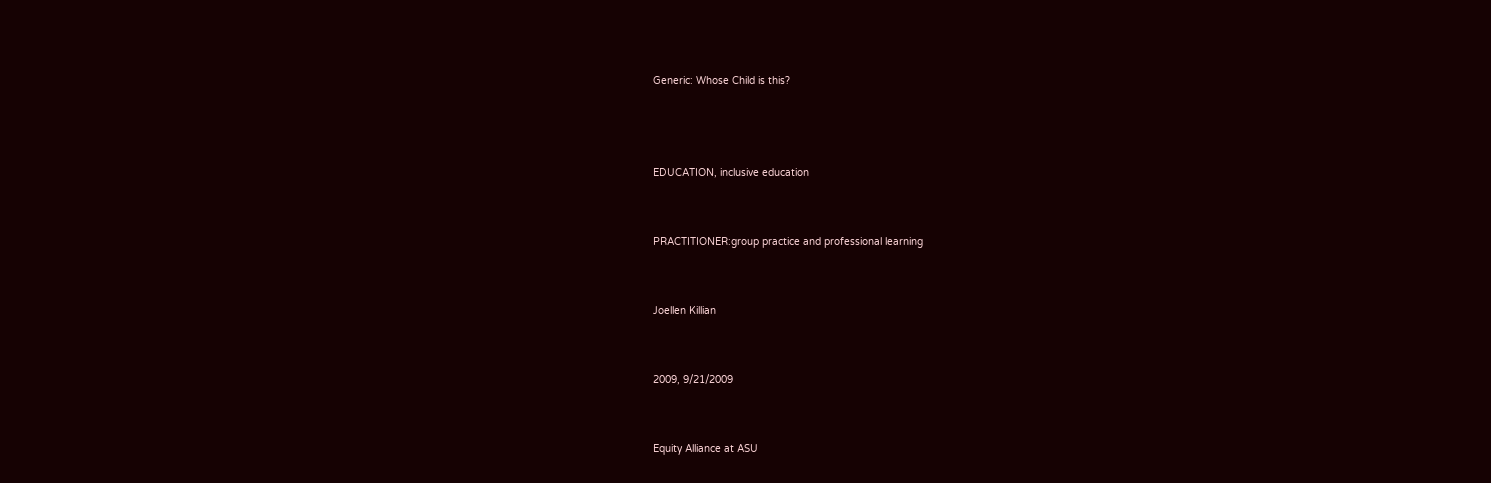Generic: Whose Child is this?



EDUCATION, inclusive education


PRACTITIONER:group practice and professional learning


Joellen Killian


2009, 9/21/2009


Equity Alliance at ASU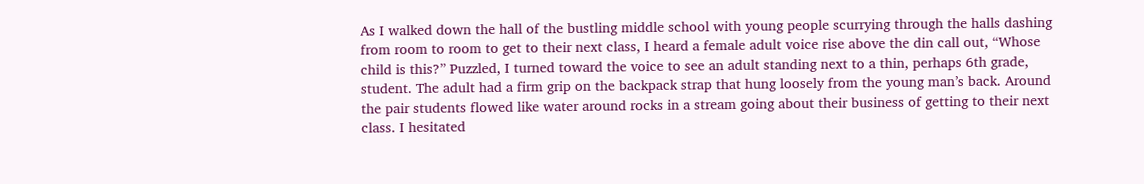As I walked down the hall of the bustling middle school with young people scurrying through the halls dashing from room to room to get to their next class, I heard a female adult voice rise above the din call out, “Whose child is this?” Puzzled, I turned toward the voice to see an adult standing next to a thin, perhaps 6th grade, student. The adult had a firm grip on the backpack strap that hung loosely from the young man’s back. Around the pair students flowed like water around rocks in a stream going about their business of getting to their next class. I hesitated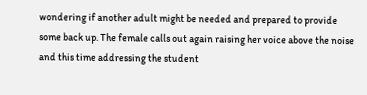wondering if another adult might be needed and prepared to provide some back up. The female calls out again raising her voice above the noise and this time addressing the student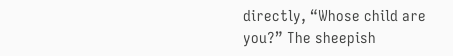directly, “Whose child are you?” The sheepish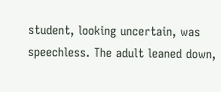student, looking uncertain, was speechless. The adult leaned down,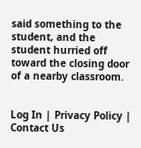said something to the student, and the student hurried off toward the closing door of a nearby classroom.


Log In | Privacy Policy | Contact Us